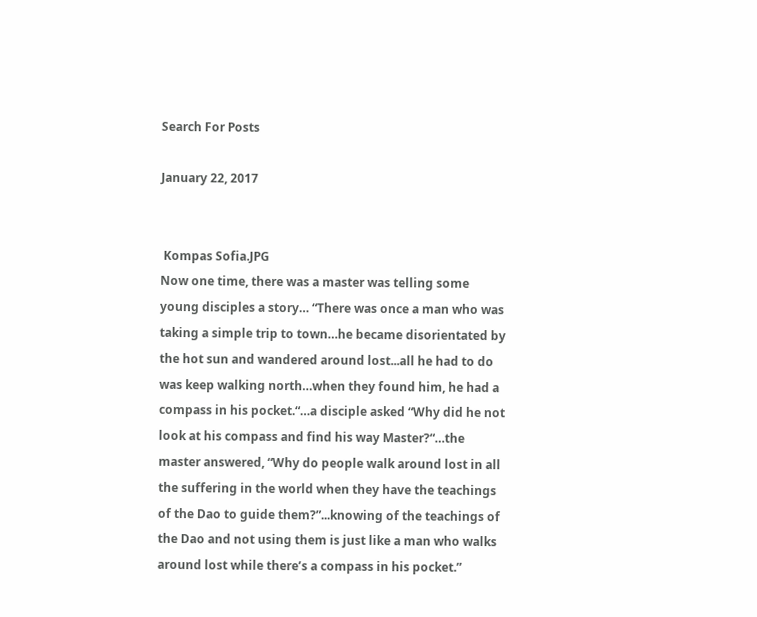Search For Posts

January 22, 2017


 Kompas Sofia.JPG
Now one time, there was a master was telling some young disciples a story… “There was once a man who was taking a simple trip to town…he became disorientated by the hot sun and wandered around lost...all he had to do was keep walking north…when they found him, he had a compass in his pocket.“…a disciple asked “Why did he not look at his compass and find his way Master?“…the master answered, “Why do people walk around lost in all the suffering in the world when they have the teachings of the Dao to guide them?”...knowing of the teachings of the Dao and not using them is just like a man who walks around lost while there’s a compass in his pocket.”